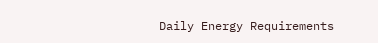Daily Energy Requirements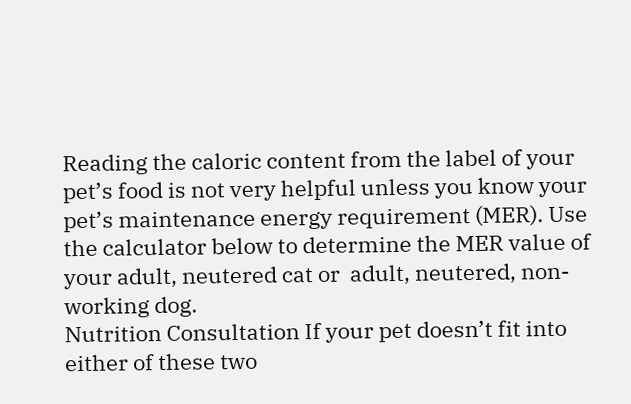Reading the caloric content from the label of your pet’s food is not very helpful unless you know your pet’s maintenance energy requirement (MER). Use the calculator below to determine the MER value of your adult, neutered cat or  adult, neutered, non-working dog.
Nutrition Consultation If your pet doesn’t fit into either of these two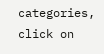categories, click on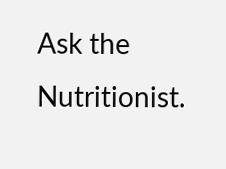Ask the Nutritionist.